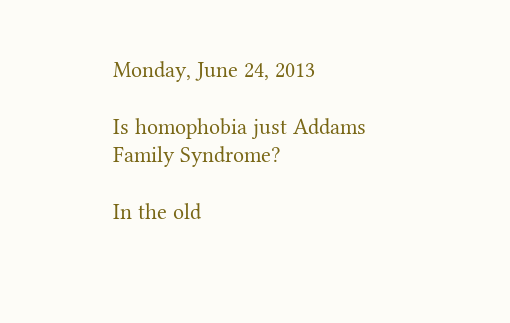Monday, June 24, 2013

Is homophobia just Addams Family Syndrome?

In the old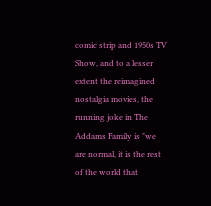comic strip and 1950s TV Show, and to a lesser extent the reimagined nostalgia movies, the running joke in The Addams Family is "we are normal, it is the rest of the world that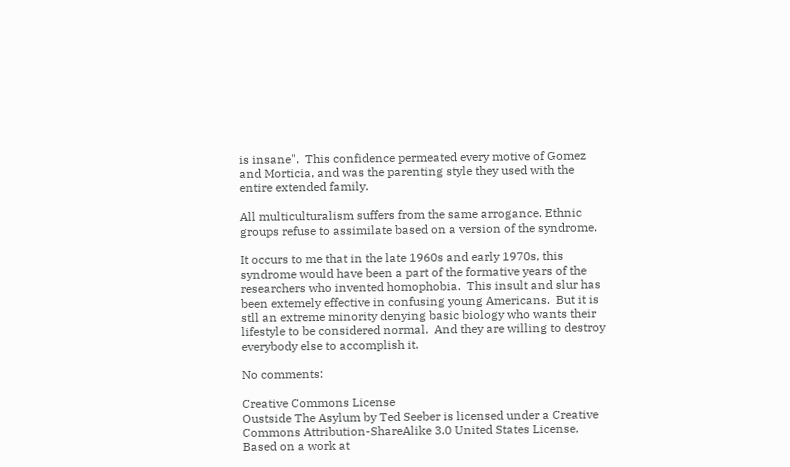is insane".  This confidence permeated every motive of Gomez and Morticia, and was the parenting style they used with the entire extended family.

All multiculturalism suffers from the same arrogance. Ethnic groups refuse to assimilate based on a version of the syndrome.

It occurs to me that in the late 1960s and early 1970s, this syndrome would have been a part of the formative years of the researchers who invented homophobia.  This insult and slur has been extemely effective in confusing young Americans.  But it is stll an extreme minority denying basic biology who wants their lifestyle to be considered normal.  And they are willing to destroy everybody else to accomplish it.

No comments:

Creative Commons License
Oustside The Asylum by Ted Seeber is licensed under a Creative Commons Attribution-ShareAlike 3.0 United States License.
Based on a work at